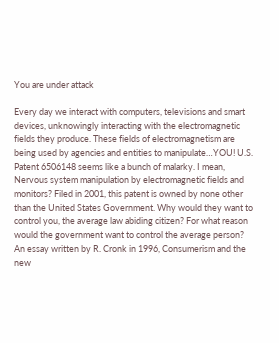You are under attack

Every day we interact with computers, televisions and smart devices, unknowingly interacting with the electromagnetic fields they produce. These fields of electromagnetism are being used by agencies and entities to manipulate…YOU! U.S. Patent 6506148 seems like a bunch of malarky. I mean, Nervous system manipulation by electromagnetic fields and monitors? Filed in 2001, this patent is owned by none other than the United States Government. Why would they want to control you, the average law abiding citizen? For what reason would the government want to control the average person? An essay written by R. Cronk in 1996, Consumerism and the new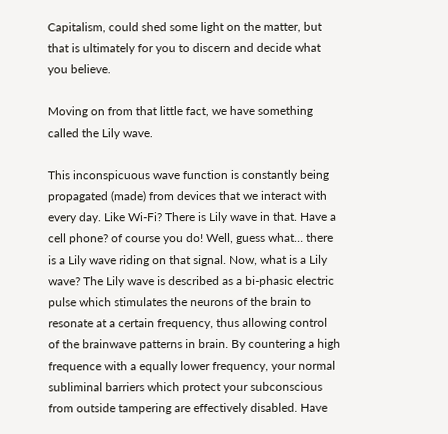Capitalism, could shed some light on the matter, but that is ultimately for you to discern and decide what you believe.

Moving on from that little fact, we have something called the Lily wave.

This inconspicuous wave function is constantly being propagated (made) from devices that we interact with every day. Like Wi-Fi? There is Lily wave in that. Have a cell phone? of course you do! Well, guess what… there is a Lily wave riding on that signal. Now, what is a Lily wave? The Lily wave is described as a bi-phasic electric pulse which stimulates the neurons of the brain to resonate at a certain frequency, thus allowing control of the brainwave patterns in brain. By countering a high frequence with a equally lower frequency, your normal subliminal barriers which protect your subconscious from outside tampering are effectively disabled. Have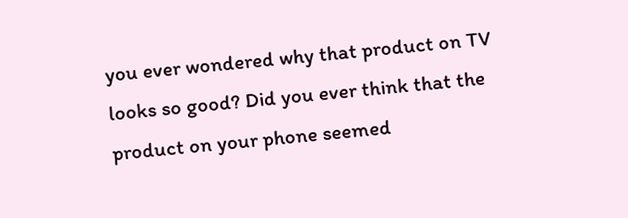you ever wondered why that product on TV looks so good? Did you ever think that the product on your phone seemed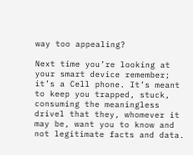way too appealing?

Next time you’re looking at your smart device remember; it’s a Cell phone. It’s meant to keep you trapped, stuck, consuming the meaningless drivel that they, whomever it may be, want you to know and not legitimate facts and data.